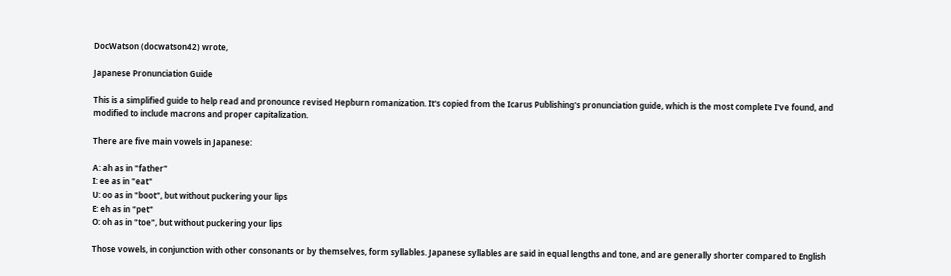DocWatson (docwatson42) wrote,

Japanese Pronunciation Guide

This is a simplified guide to help read and pronounce revised Hepburn romanization. It's copied from the Icarus Publishing's pronunciation guide, which is the most complete I've found, and modified to include macrons and proper capitalization.

There are five main vowels in Japanese:

A: ah as in "father"
I: ee as in "eat"
U: oo as in "boot", but without puckering your lips
E: eh as in "pet"
O: oh as in "toe", but without puckering your lips

Those vowels, in conjunction with other consonants or by themselves, form syllables. Japanese syllables are said in equal lengths and tone, and are generally shorter compared to English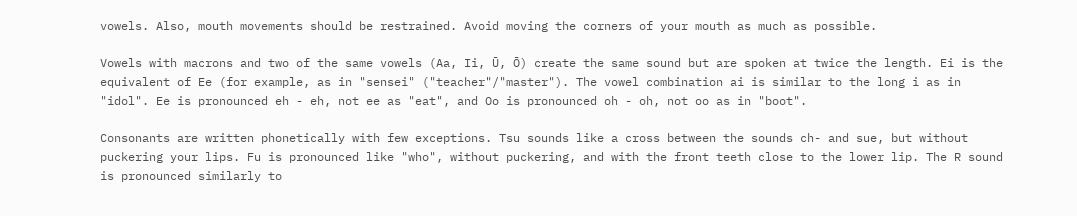vowels. Also, mouth movements should be restrained. Avoid moving the corners of your mouth as much as possible.

Vowels with macrons and two of the same vowels (Aa, Ii, Ū, Ō) create the same sound but are spoken at twice the length. Ei is the equivalent of Ee (for example, as in "sensei" ("teacher"/"master"). The vowel combination ai is similar to the long i as in "idol". Ee is pronounced eh - eh, not ee as "eat", and Oo is pronounced oh - oh, not oo as in "boot".

Consonants are written phonetically with few exceptions. Tsu sounds like a cross between the sounds ch- and sue, but without puckering your lips. Fu is pronounced like "who", without puckering, and with the front teeth close to the lower lip. The R sound is pronounced similarly to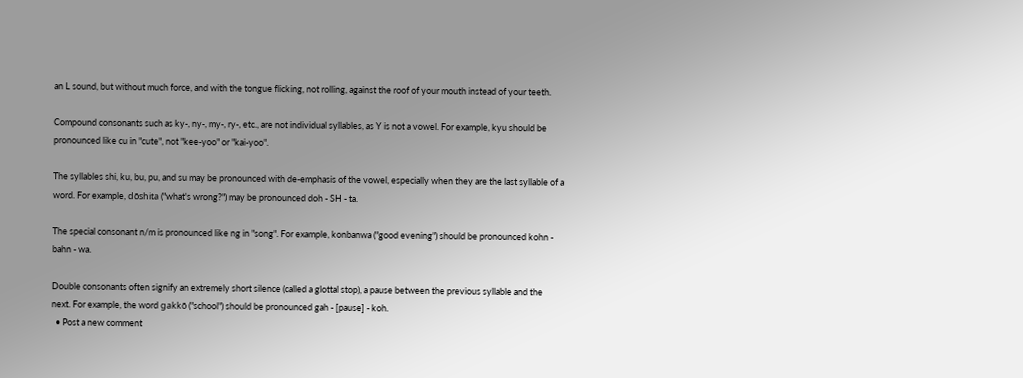an L sound, but without much force, and with the tongue flicking, not rolling, against the roof of your mouth instead of your teeth.

Compound consonants such as ky-, ny-, my-, ry-, etc., are not individual syllables, as Y is not a vowel. For example, kyu should be pronounced like cu in "cute", not "kee-yoo" or "kai-yoo".

The syllables shi, ku, bu, pu, and su may be pronounced with de-emphasis of the vowel, especially when they are the last syllable of a word. For example, dōshita ("what's wrong?") may be pronounced doh - SH - ta.

The special consonant n/m is pronounced like ng in "song". For example, konbanwa ("good evening") should be pronounced kohn - bahn - wa.

Double consonants often signify an extremely short silence (called a glottal stop), a pause between the previous syllable and the next. For example, the word gakkō ("school") should be pronounced gah - [pause] - koh.
  • Post a new comment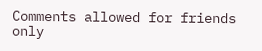Comments allowed for friends only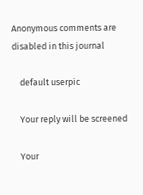Anonymous comments are disabled in this journal

    default userpic

    Your reply will be screened

    Your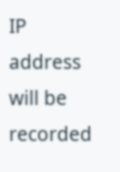IP address will be recorded